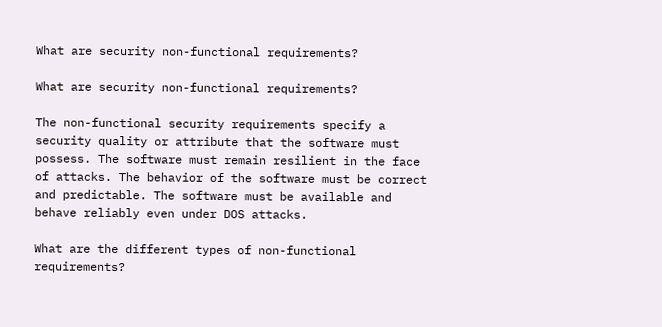What are security non-functional requirements?

What are security non-functional requirements?

The non-functional security requirements specify a security quality or attribute that the software must possess. The software must remain resilient in the face of attacks. The behavior of the software must be correct and predictable. The software must be available and behave reliably even under DOS attacks.

What are the different types of non-functional requirements?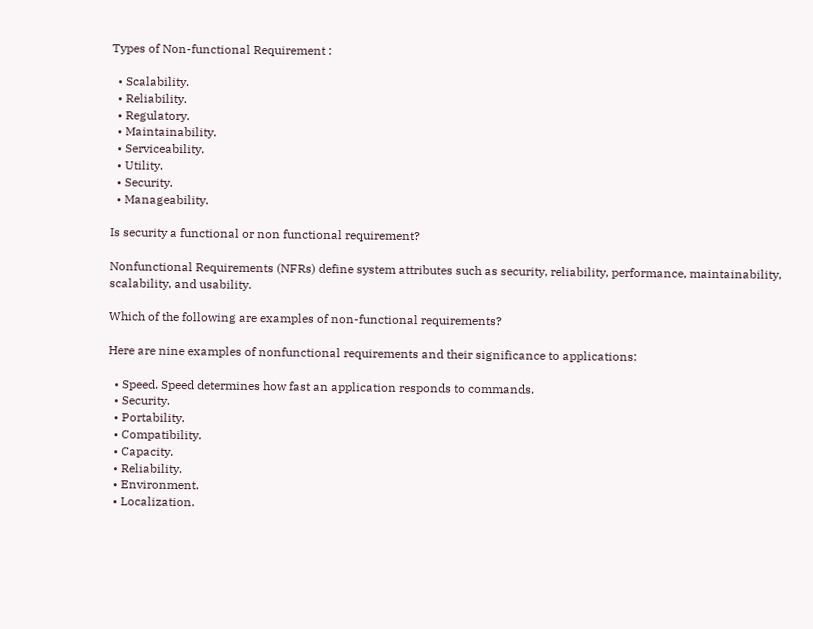Types of Non-functional Requirement :

  • Scalability.
  • Reliability.
  • Regulatory.
  • Maintainability.
  • Serviceability.
  • Utility.
  • Security.
  • Manageability.

Is security a functional or non functional requirement?

Nonfunctional Requirements (NFRs) define system attributes such as security, reliability, performance, maintainability, scalability, and usability.

Which of the following are examples of non-functional requirements?

Here are nine examples of nonfunctional requirements and their significance to applications:

  • Speed. Speed determines how fast an application responds to commands.
  • Security.
  • Portability.
  • Compatibility.
  • Capacity.
  • Reliability.
  • Environment.
  • Localization.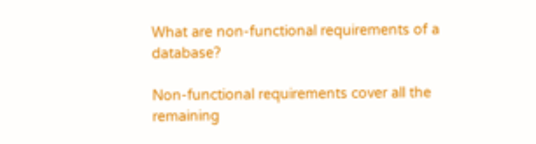What are non-functional requirements of a database?

Non-functional requirements cover all the remaining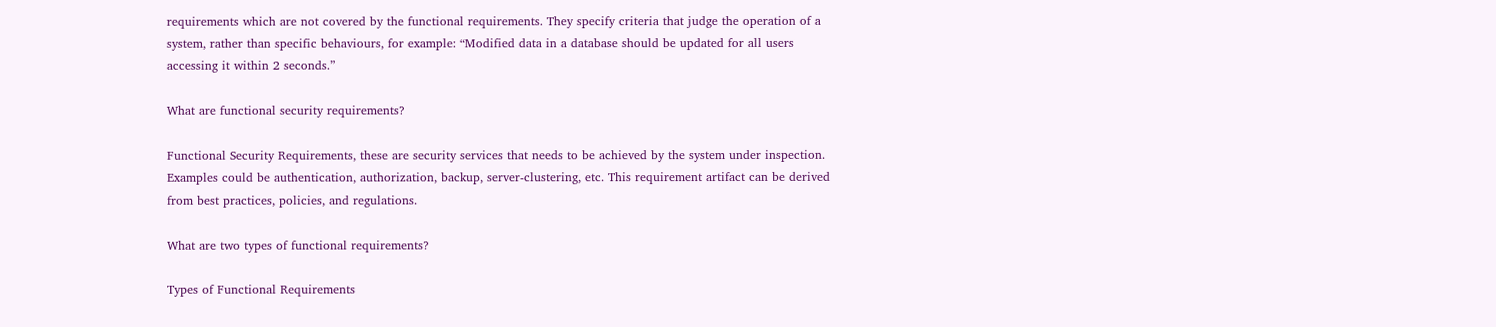requirements which are not covered by the functional requirements. They specify criteria that judge the operation of a system, rather than specific behaviours, for example: “Modified data in a database should be updated for all users accessing it within 2 seconds.”

What are functional security requirements?

Functional Security Requirements, these are security services that needs to be achieved by the system under inspection. Examples could be authentication, authorization, backup, server-clustering, etc. This requirement artifact can be derived from best practices, policies, and regulations.

What are two types of functional requirements?

Types of Functional Requirements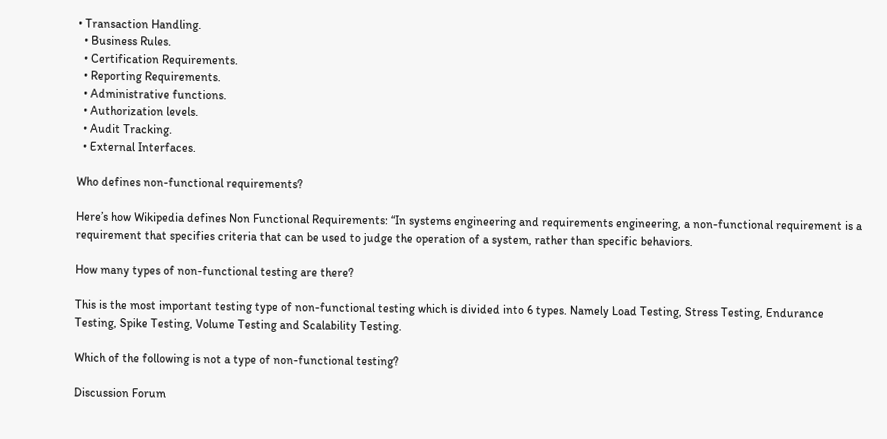• Transaction Handling.
  • Business Rules.
  • Certification Requirements.
  • Reporting Requirements.
  • Administrative functions.
  • Authorization levels.
  • Audit Tracking.
  • External Interfaces.

Who defines non-functional requirements?

Here’s how Wikipedia defines Non Functional Requirements: “In systems engineering and requirements engineering, a non-functional requirement is a requirement that specifies criteria that can be used to judge the operation of a system, rather than specific behaviors.

How many types of non-functional testing are there?

This is the most important testing type of non-functional testing which is divided into 6 types. Namely Load Testing, Stress Testing, Endurance Testing, Spike Testing, Volume Testing and Scalability Testing.

Which of the following is not a type of non-functional testing?

Discussion Forum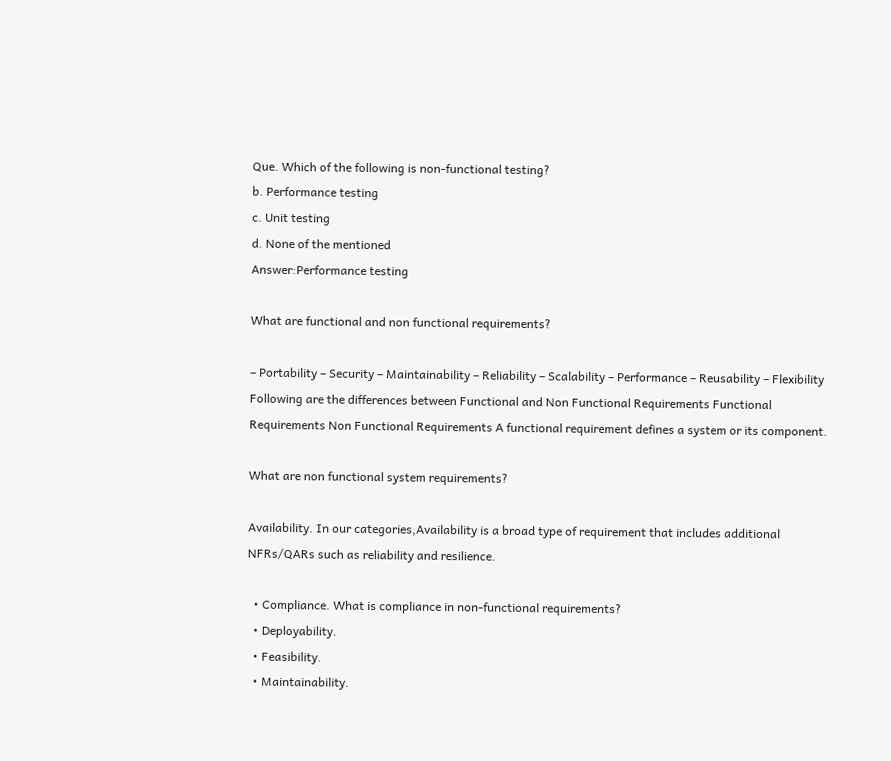Que. Which of the following is non-functional testing?
b. Performance testing
c. Unit testing
d. None of the mentioned
Answer:Performance testing

What are functional and non functional requirements?

– Portability – Security – Maintainability – Reliability – Scalability – Performance – Reusability – Flexibility Following are the differences between Functional and Non Functional Requirements Functional Requirements Non Functional Requirements A functional requirement defines a system or its component.

What are non functional system requirements?

Availability. In our categories,Availability is a broad type of requirement that includes additional NFRs/QARs such as reliability and resilience.

  • Compliance. What is compliance in non-functional requirements?
  • Deployability.
  • Feasibility.
  • Maintainability.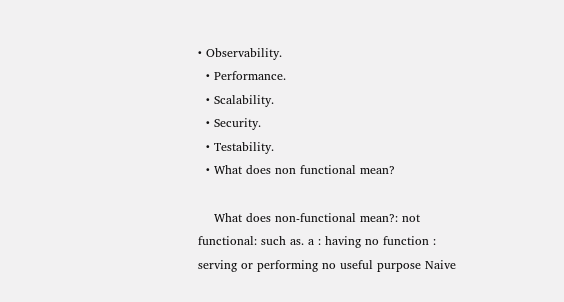• Observability.
  • Performance.
  • Scalability.
  • Security.
  • Testability.
  • What does non functional mean?

    What does non-functional mean?: not functional: such as. a : having no function : serving or performing no useful purpose Naive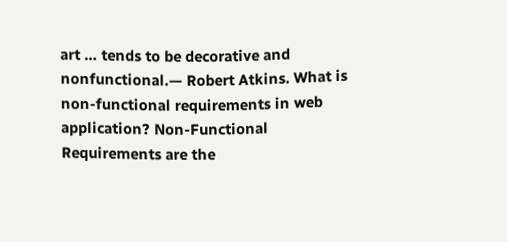art … tends to be decorative and nonfunctional.— Robert Atkins. What is non-functional requirements in web application? Non-Functional Requirements are the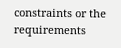constraints or the requirements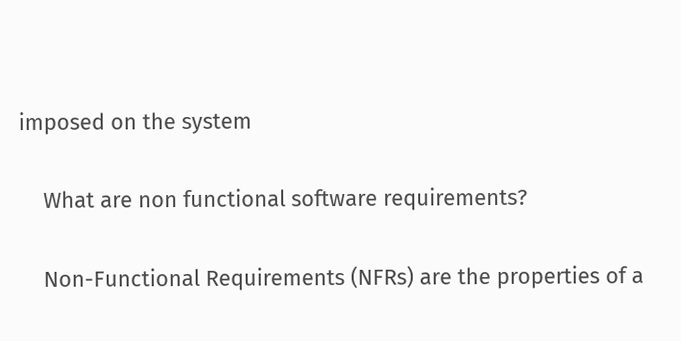imposed on the system

    What are non functional software requirements?

    Non-Functional Requirements (NFRs) are the properties of a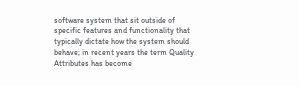software system that sit outside of specific features and functionality that typically dictate how the system should behave; in recent years the term Quality Attributes has become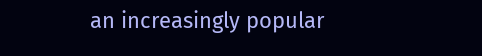an increasingly popular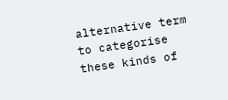alternative term to categorise these kinds of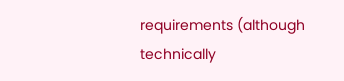requirements (although technically